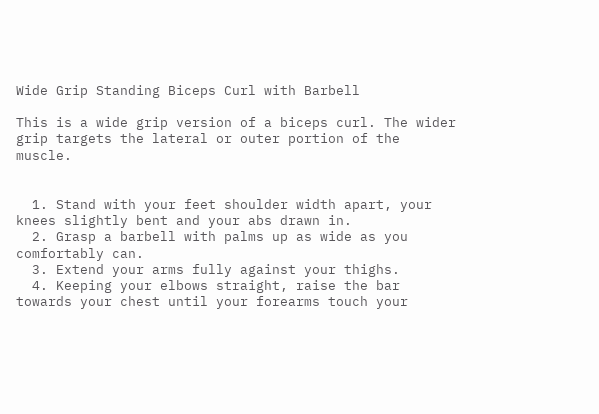Wide Grip Standing Biceps Curl with Barbell

This is a wide grip version of a biceps curl. The wider grip targets the lateral or outer portion of the muscle.


  1. Stand with your feet shoulder width apart, your knees slightly bent and your abs drawn in.
  2. Grasp a barbell with palms up as wide as you comfortably can.
  3. Extend your arms fully against your thighs.
  4. Keeping your elbows straight, raise the bar towards your chest until your forearms touch your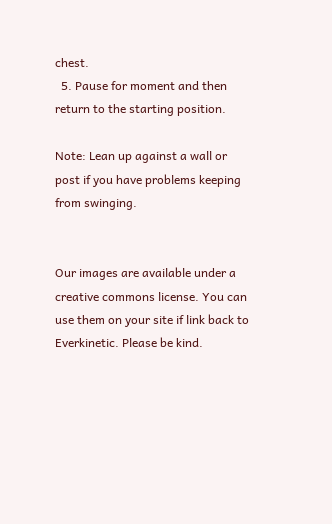chest.
  5. Pause for moment and then return to the starting position.

Note: Lean up against a wall or post if you have problems keeping from swinging.


Our images are available under a creative commons license. You can use them on your site if link back to Everkinetic. Please be kind.